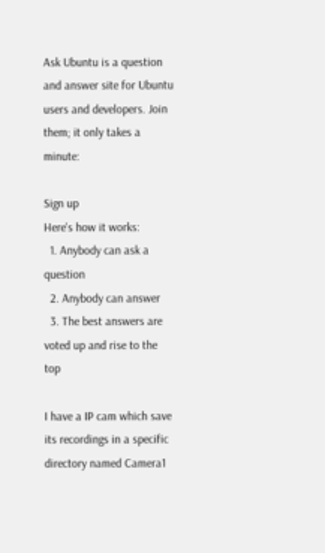Ask Ubuntu is a question and answer site for Ubuntu users and developers. Join them; it only takes a minute:

Sign up
Here's how it works:
  1. Anybody can ask a question
  2. Anybody can answer
  3. The best answers are voted up and rise to the top

I have a IP cam which save its recordings in a specific directory named Camera1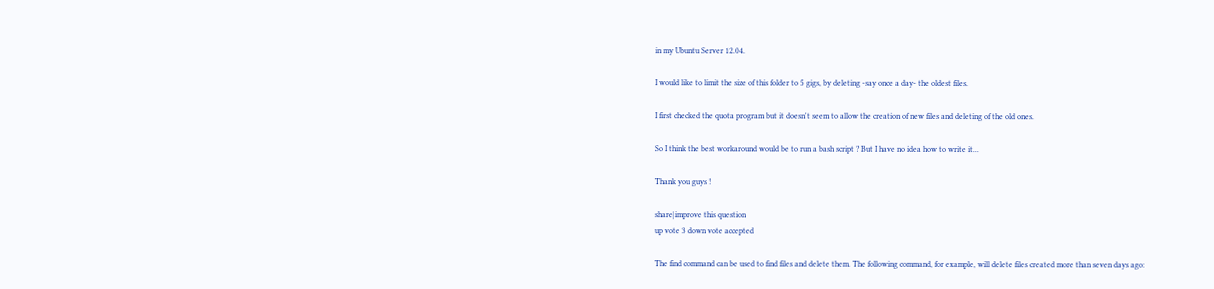in my Ubuntu Server 12.04.

I would like to limit the size of this folder to 5 gigs, by deleting -say once a day- the oldest files.

I first checked the quota program but it doesn't seem to allow the creation of new files and deleting of the old ones.

So I think the best workaround would be to run a bash script ? But I have no idea how to write it...

Thank you guys !

share|improve this question
up vote 3 down vote accepted

The find command can be used to find files and delete them. The following command, for example, will delete files created more than seven days ago: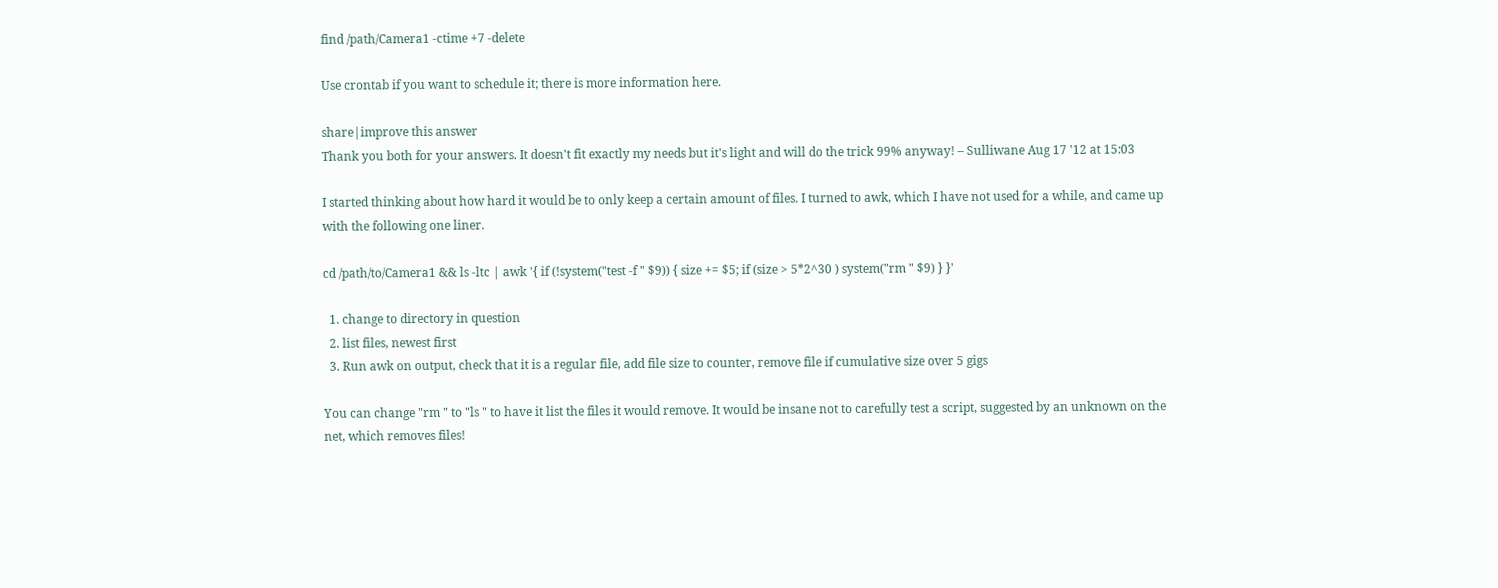find /path/Camera1 -ctime +7 -delete

Use crontab if you want to schedule it; there is more information here.

share|improve this answer
Thank you both for your answers. It doesn't fit exactly my needs but it's light and will do the trick 99% anyway! – Sulliwane Aug 17 '12 at 15:03

I started thinking about how hard it would be to only keep a certain amount of files. I turned to awk, which I have not used for a while, and came up with the following one liner.

cd /path/to/Camera1 && ls -ltc | awk '{ if (!system("test -f " $9)) { size += $5; if (size > 5*2^30 ) system("rm " $9) } }'

  1. change to directory in question
  2. list files, newest first
  3. Run awk on output, check that it is a regular file, add file size to counter, remove file if cumulative size over 5 gigs

You can change "rm " to "ls " to have it list the files it would remove. It would be insane not to carefully test a script, suggested by an unknown on the net, which removes files!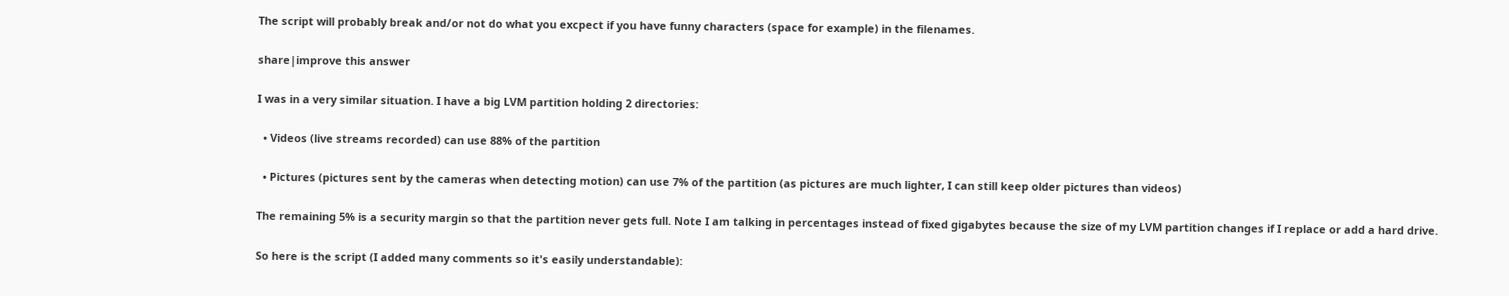The script will probably break and/or not do what you excpect if you have funny characters (space for example) in the filenames.

share|improve this answer

I was in a very similar situation. I have a big LVM partition holding 2 directories:

  • Videos (live streams recorded) can use 88% of the partition

  • Pictures (pictures sent by the cameras when detecting motion) can use 7% of the partition (as pictures are much lighter, I can still keep older pictures than videos)

The remaining 5% is a security margin so that the partition never gets full. Note I am talking in percentages instead of fixed gigabytes because the size of my LVM partition changes if I replace or add a hard drive.

So here is the script (I added many comments so it's easily understandable):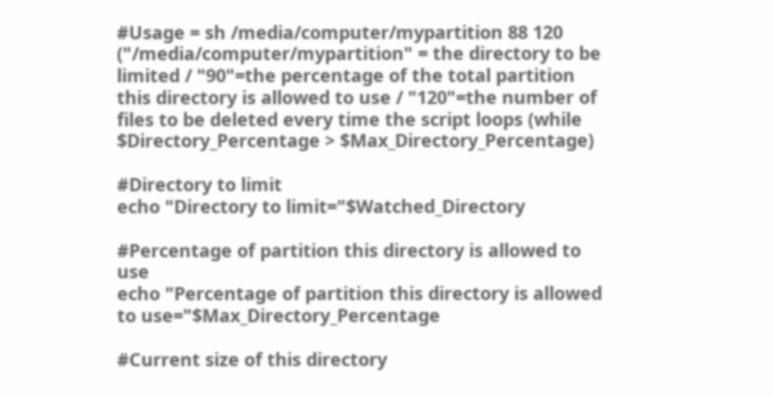#Usage = sh /media/computer/mypartition 88 120 ("/media/computer/mypartition" = the directory to be limited / "90"=the percentage of the total partition this directory is allowed to use / "120"=the number of files to be deleted every time the script loops (while $Directory_Percentage > $Max_Directory_Percentage)

#Directory to limit
echo "Directory to limit="$Watched_Directory

#Percentage of partition this directory is allowed to use
echo "Percentage of partition this directory is allowed to use="$Max_Directory_Percentage

#Current size of this directory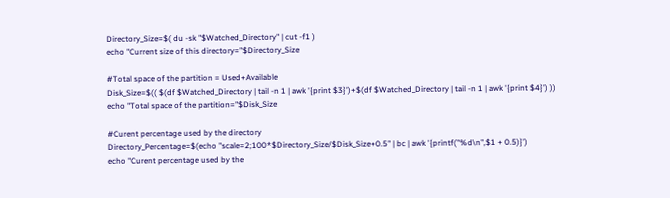Directory_Size=$( du -sk "$Watched_Directory" | cut -f1 )
echo "Current size of this directory="$Directory_Size

#Total space of the partition = Used+Available
Disk_Size=$(( $(df $Watched_Directory | tail -n 1 | awk '{print $3}')+$(df $Watched_Directory | tail -n 1 | awk '{print $4}') ))
echo "Total space of the partition="$Disk_Size

#Curent percentage used by the directory
Directory_Percentage=$(echo "scale=2;100*$Directory_Size/$Disk_Size+0.5" | bc | awk '{printf("%d\n",$1 + 0.5)}')
echo "Curent percentage used by the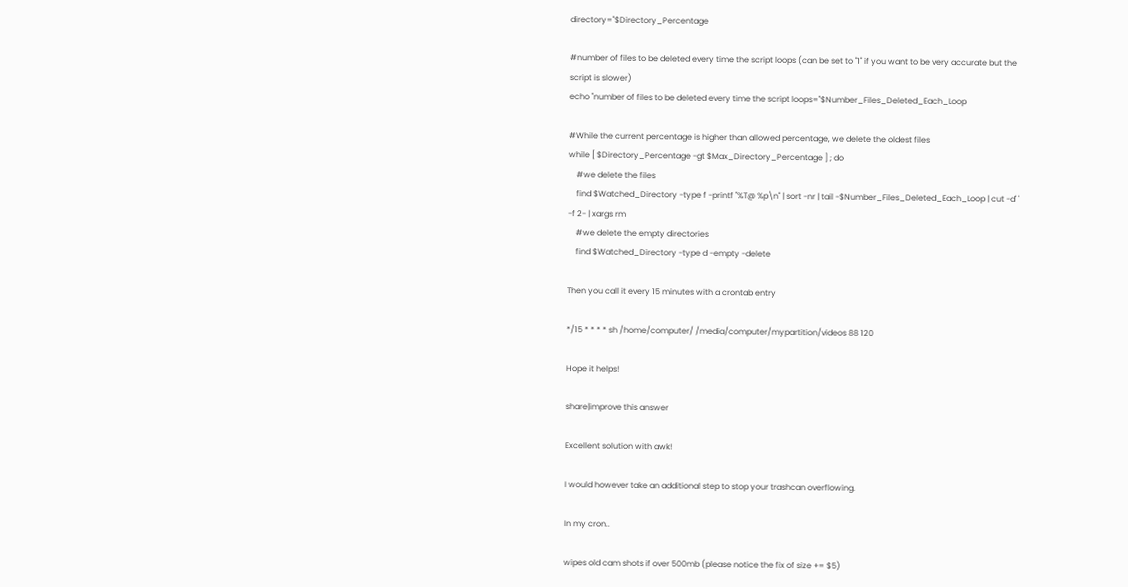directory="$Directory_Percentage

#number of files to be deleted every time the script loops (can be set to "1" if you want to be very accurate but the script is slower)
echo "number of files to be deleted every time the script loops="$Number_Files_Deleted_Each_Loop

#While the current percentage is higher than allowed percentage, we delete the oldest files
while [ $Directory_Percentage -gt $Max_Directory_Percentage ] ; do
    #we delete the files
    find $Watched_Directory -type f -printf "%T@ %p\n" | sort -nr | tail -$Number_Files_Deleted_Each_Loop | cut -d' ' -f 2- | xargs rm
    #we delete the empty directories
    find $Watched_Directory -type d -empty -delete

Then you call it every 15 minutes with a crontab entry

*/15 * * * * sh /home/computer/ /media/computer/mypartition/videos 88 120

Hope it helps!

share|improve this answer

Excellent solution with awk!

I would however take an additional step to stop your trashcan overflowing.

In my cron..

wipes old cam shots if over 500mb (please notice the fix of size += $5)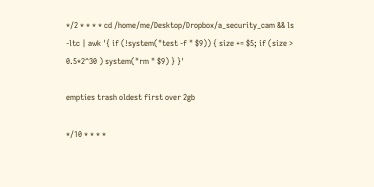*/2 * * * * cd /home/me/Desktop/Dropbox/a_security_cam && ls -ltc | awk '{ if (!system("test -f " $9)) { size += $5; if (size > 0.5*2^30 ) system("rm " $9) } }'

empties trash oldest first over 2gb

*/10 * * * *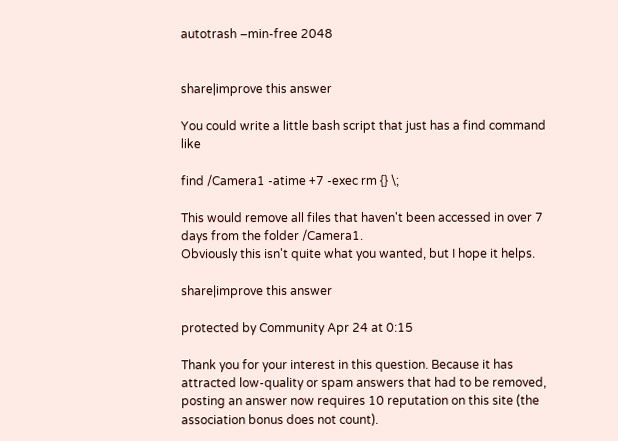autotrash –min-free 2048


share|improve this answer

You could write a little bash script that just has a find command like

find /Camera1 -atime +7 -exec rm {} \;

This would remove all files that haven't been accessed in over 7 days from the folder /Camera1.
Obviously this isn't quite what you wanted, but I hope it helps.

share|improve this answer

protected by Community Apr 24 at 0:15

Thank you for your interest in this question. Because it has attracted low-quality or spam answers that had to be removed, posting an answer now requires 10 reputation on this site (the association bonus does not count).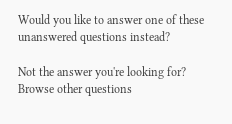Would you like to answer one of these unanswered questions instead?

Not the answer you're looking for? Browse other questions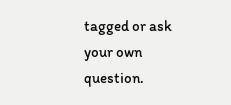tagged or ask your own question.